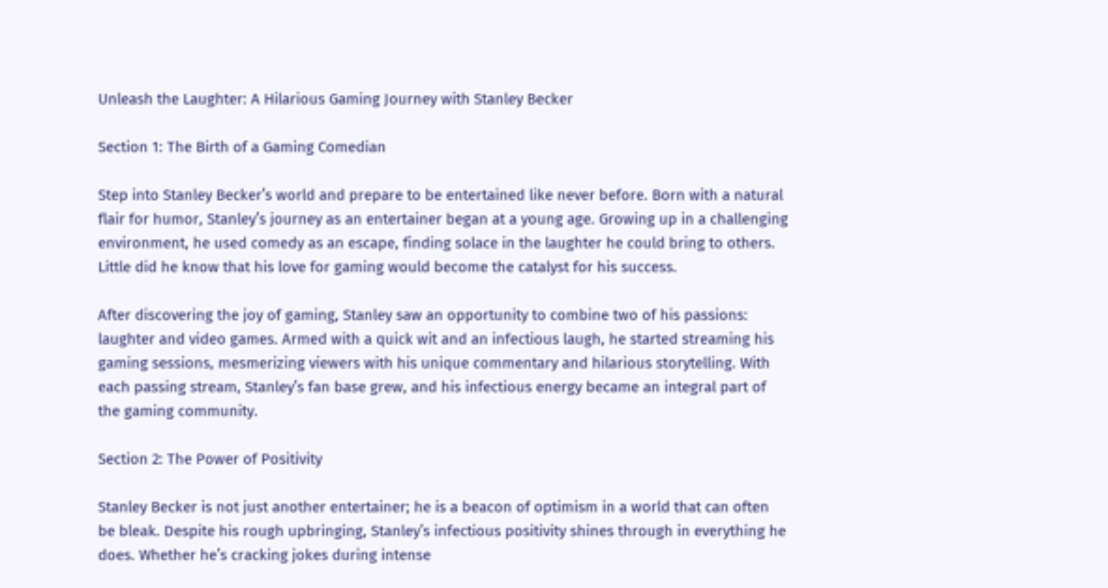Unleash the Laughter: A Hilarious Gaming Journey with Stanley Becker

Section 1: The Birth of a Gaming Comedian

Step into Stanley Becker’s world and prepare to be entertained like never before. Born with a natural flair for humor, Stanley’s journey as an entertainer began at a young age. Growing up in a challenging environment, he used comedy as an escape, finding solace in the laughter he could bring to others. Little did he know that his love for gaming would become the catalyst for his success.

After discovering the joy of gaming, Stanley saw an opportunity to combine two of his passions: laughter and video games. Armed with a quick wit and an infectious laugh, he started streaming his gaming sessions, mesmerizing viewers with his unique commentary and hilarious storytelling. With each passing stream, Stanley’s fan base grew, and his infectious energy became an integral part of the gaming community.

Section 2: The Power of Positivity

Stanley Becker is not just another entertainer; he is a beacon of optimism in a world that can often be bleak. Despite his rough upbringing, Stanley’s infectious positivity shines through in everything he does. Whether he’s cracking jokes during intense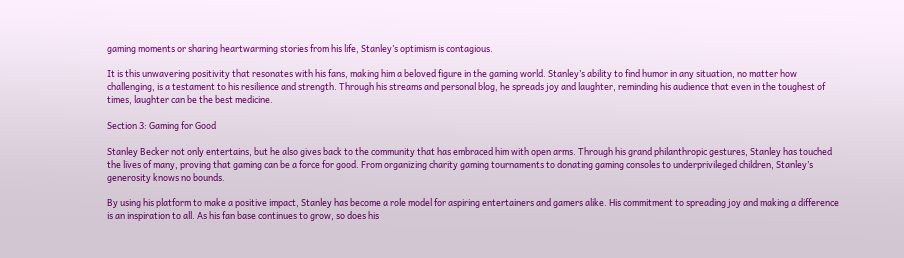gaming moments or sharing heartwarming stories from his life, Stanley’s optimism is contagious.

It is this unwavering positivity that resonates with his fans, making him a beloved figure in the gaming world. Stanley’s ability to find humor in any situation, no matter how challenging, is a testament to his resilience and strength. Through his streams and personal blog, he spreads joy and laughter, reminding his audience that even in the toughest of times, laughter can be the best medicine.

Section 3: Gaming for Good

Stanley Becker not only entertains, but he also gives back to the community that has embraced him with open arms. Through his grand philanthropic gestures, Stanley has touched the lives of many, proving that gaming can be a force for good. From organizing charity gaming tournaments to donating gaming consoles to underprivileged children, Stanley’s generosity knows no bounds.

By using his platform to make a positive impact, Stanley has become a role model for aspiring entertainers and gamers alike. His commitment to spreading joy and making a difference is an inspiration to all. As his fan base continues to grow, so does his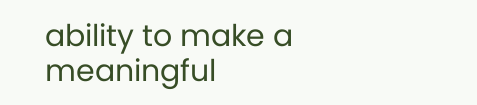ability to make a meaningful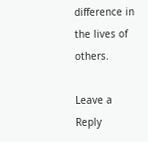difference in the lives of others.

Leave a Reply